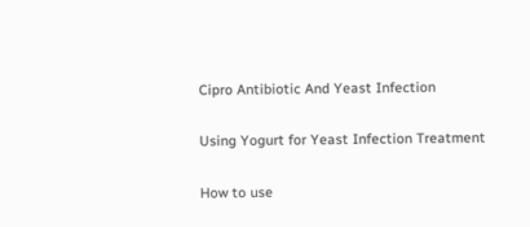Cipro Antibiotic And Yeast Infection

Using Yogurt for Yeast Infection Treatment

How to use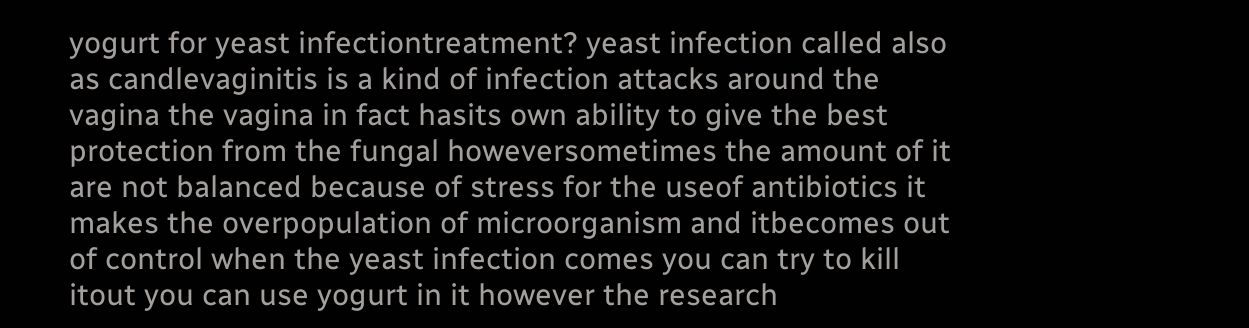yogurt for yeast infectiontreatment? yeast infection called also as candlevaginitis is a kind of infection attacks around the vagina the vagina in fact hasits own ability to give the best protection from the fungal howeversometimes the amount of it are not balanced because of stress for the useof antibiotics it makes the overpopulation of microorganism and itbecomes out of control when the yeast infection comes you can try to kill itout you can use yogurt in it however the research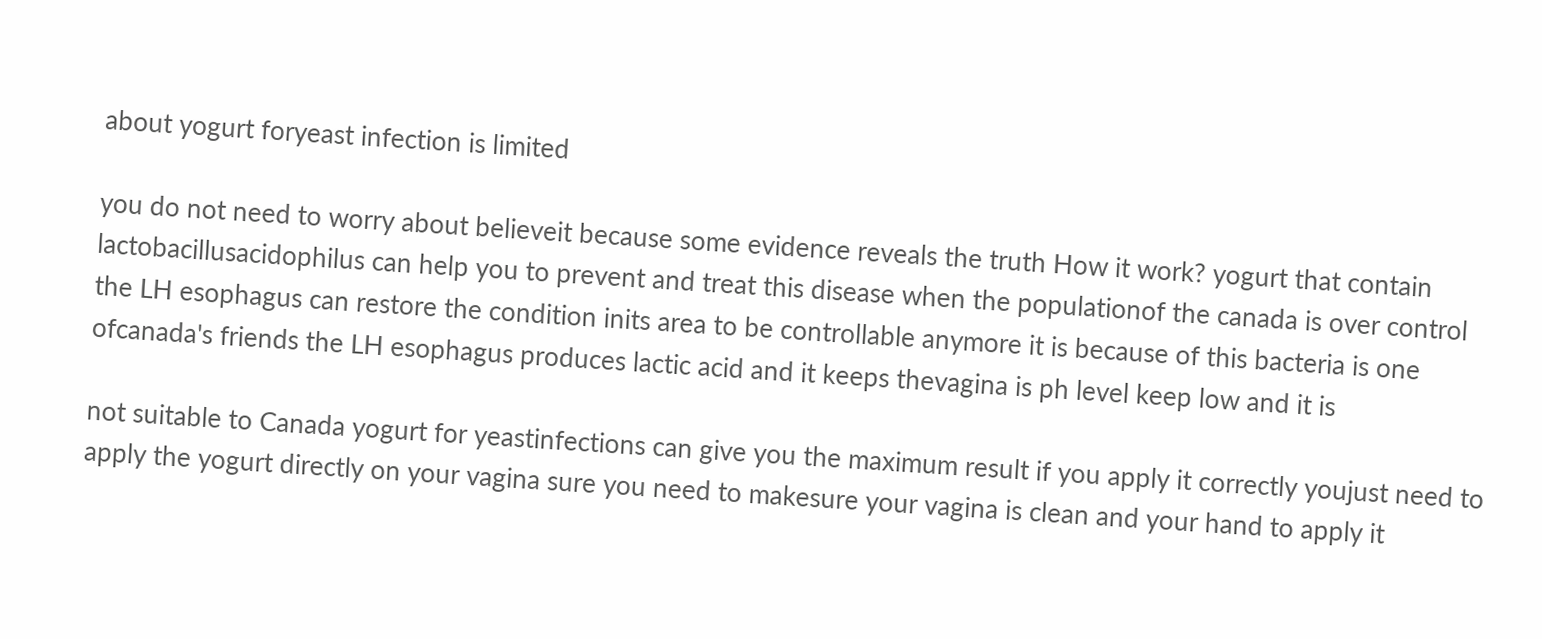about yogurt foryeast infection is limited

you do not need to worry about believeit because some evidence reveals the truth How it work? yogurt that contain lactobacillusacidophilus can help you to prevent and treat this disease when the populationof the canada is over control the LH esophagus can restore the condition inits area to be controllable anymore it is because of this bacteria is one ofcanada's friends the LH esophagus produces lactic acid and it keeps thevagina is ph level keep low and it is

not suitable to Canada yogurt for yeastinfections can give you the maximum result if you apply it correctly youjust need to apply the yogurt directly on your vagina sure you need to makesure your vagina is clean and your hand to apply it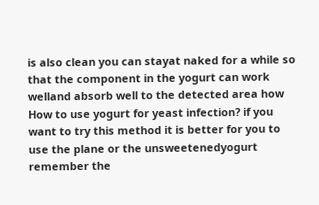is also clean you can stayat naked for a while so that the component in the yogurt can work welland absorb well to the detected area how How to use yogurt for yeast infection? if you want to try this method it is better for you to use the plane or the unsweetenedyogurt remember the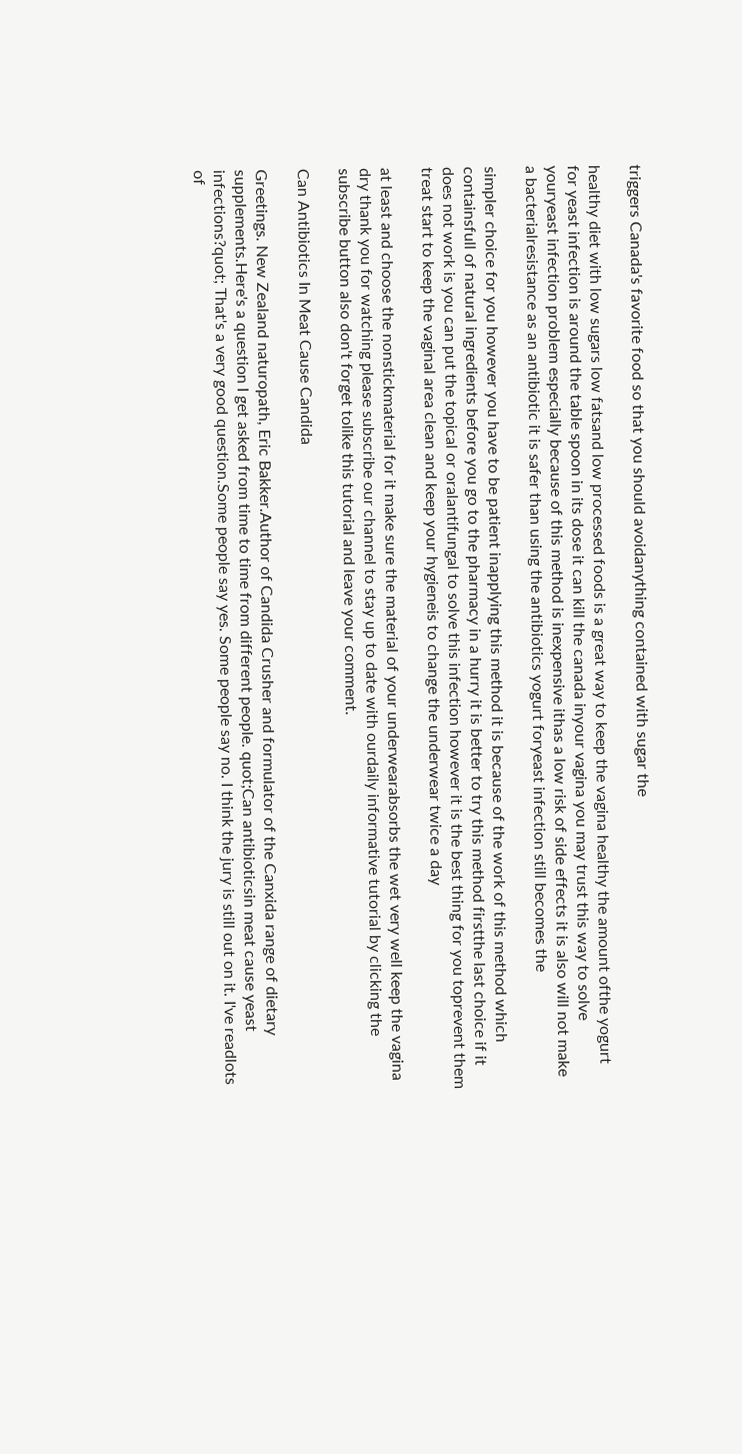triggers Canada's favorite food so that you should avoidanything contained with sugar the

healthy diet with low sugars low fatsand low processed foods is a great way to keep the vagina healthy the amount ofthe yogurt for yeast infection is around the table spoon in its dose it can kill the canada inyour vagina you may trust this way to solve youryeast infection problem especially because of this method is inexpensive ithas a low risk of side effects it is also will not make a bacterialresistance as an antibiotic it is safer than using the antibiotics yogurt foryeast infection still becomes the

simpler choice for you however you have to be patient inapplying this method it is because of the work of this method which containsfull of natural ingredients before you go to the pharmacy in a hurry it is better to try this method firstthe last choice if it does not work is you can put the topical or oralantifungal to solve this infection however it is the best thing for you toprevent them treat start to keep the vaginal area clean and keep your hygieneis to change the underwear twice a day

at least and choose the nonstickmaterial for it make sure the material of your underwearabsorbs the wet very well keep the vagina dry thank you for watching please subscribe our channel to stay up to date with ourdaily informative tutorial by clicking the subscribe button also don't forget tolike this tutorial and leave your comment.

Can Antibiotics In Meat Cause Candida

Greetings. New Zealand naturopath, Eric Bakker.Author of Candida Crusher and formulator of the Canxida range of dietary supplements.Here's a question I get asked from time to time from different people. quot;Can antibioticsin meat cause yeast infections?quot; That's a very good question.Some people say yes. Some people say no. I think the jury is still out on it. I've readlots of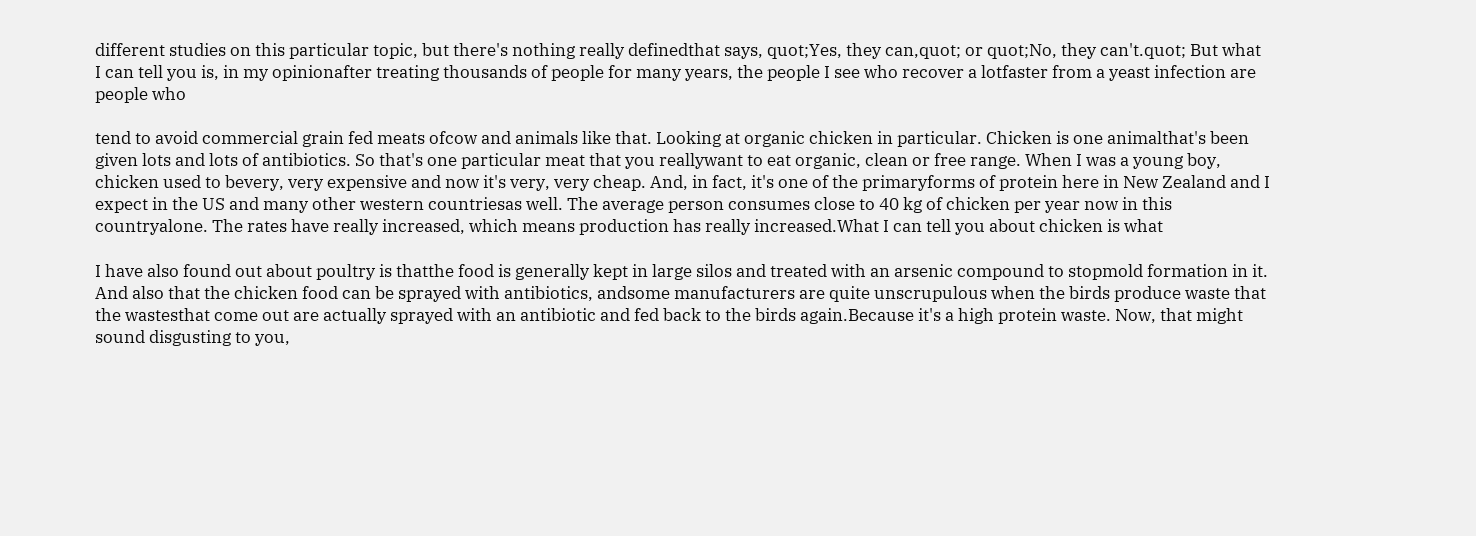different studies on this particular topic, but there's nothing really definedthat says, quot;Yes, they can,quot; or quot;No, they can't.quot; But what I can tell you is, in my opinionafter treating thousands of people for many years, the people I see who recover a lotfaster from a yeast infection are people who

tend to avoid commercial grain fed meats ofcow and animals like that. Looking at organic chicken in particular. Chicken is one animalthat's been given lots and lots of antibiotics. So that's one particular meat that you reallywant to eat organic, clean or free range. When I was a young boy, chicken used to bevery, very expensive and now it's very, very cheap. And, in fact, it's one of the primaryforms of protein here in New Zealand and I expect in the US and many other western countriesas well. The average person consumes close to 40 kg of chicken per year now in this countryalone. The rates have really increased, which means production has really increased.What I can tell you about chicken is what

I have also found out about poultry is thatthe food is generally kept in large silos and treated with an arsenic compound to stopmold formation in it. And also that the chicken food can be sprayed with antibiotics, andsome manufacturers are quite unscrupulous when the birds produce waste that the wastesthat come out are actually sprayed with an antibiotic and fed back to the birds again.Because it's a high protein waste. Now, that might sound disgusting to you,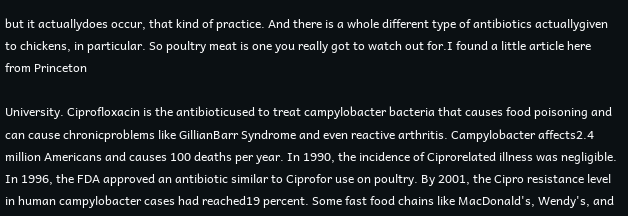but it actuallydoes occur, that kind of practice. And there is a whole different type of antibiotics actuallygiven to chickens, in particular. So poultry meat is one you really got to watch out for.I found a little article here from Princeton

University. Ciprofloxacin is the antibioticused to treat campylobacter bacteria that causes food poisoning and can cause chronicproblems like GillianBarr Syndrome and even reactive arthritis. Campylobacter affects2.4 million Americans and causes 100 deaths per year. In 1990, the incidence of Ciprorelated illness was negligible. In 1996, the FDA approved an antibiotic similar to Ciprofor use on poultry. By 2001, the Cipro resistance level in human campylobacter cases had reached19 percent. Some fast food chains like MacDonald's, Wendy's, and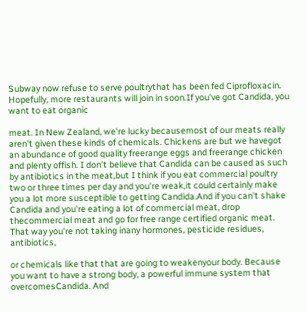Subway now refuse to serve poultrythat has been fed Ciprofloxacin. Hopefully, more restaurants will join in soon.If you've got Candida, you want to eat organic

meat. In New Zealand, we're lucky becausemost of our meats really aren't given these kinds of chemicals. Chickens are but we havegot an abundance of good quality freerange eggs and freerange chicken and plenty offish. I don't believe that Candida can be caused as such by antibiotics in the meat,but I think if you eat commercial poultry two or three times per day and you're weak,it could certainly make you a lot more susceptible to getting Candida.And if you can't shake Candida and you're eating a lot of commercial meat, drop thecommercial meat and go for free range certified organic meat. That way you're not taking inany hormones, pesticide residues, antibiotics,

or chemicals like that that are going to weakenyour body. Because you want to have a strong body, a powerful immune system that overcomesCandida. And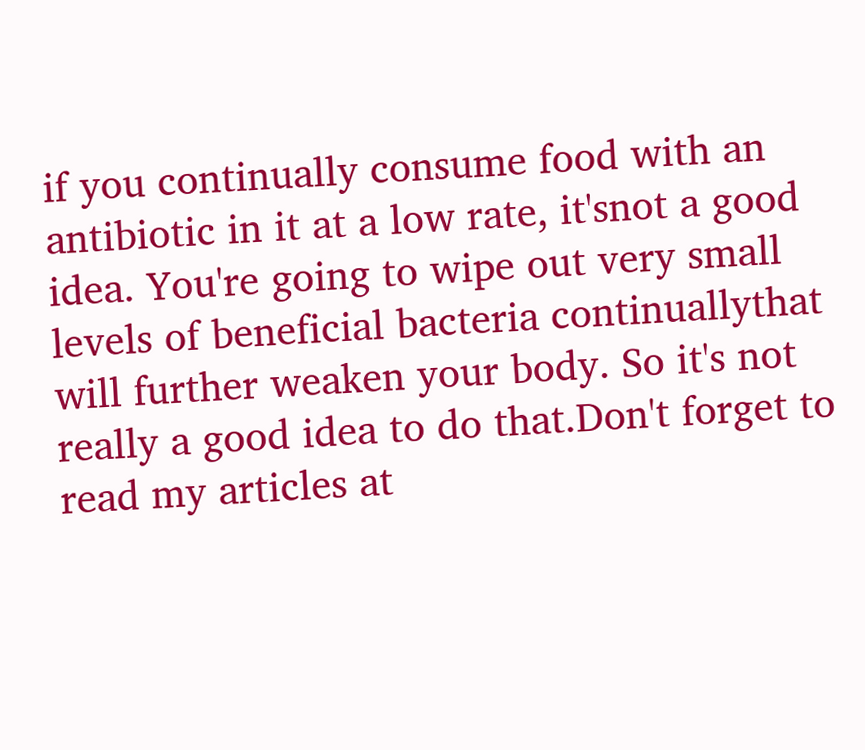if you continually consume food with an antibiotic in it at a low rate, it'snot a good idea. You're going to wipe out very small levels of beneficial bacteria continuallythat will further weaken your body. So it's not really a good idea to do that.Don't forget to read my articles at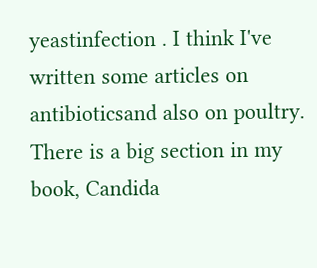yeastinfection . I think I've written some articles on antibioticsand also on poultry. There is a big section in my book, Candida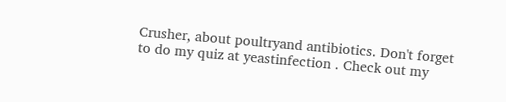Crusher, about poultryand antibiotics. Don't forget to do my quiz at yeastinfection . Check out my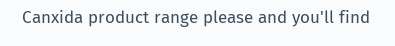Canxida product range please and you'll find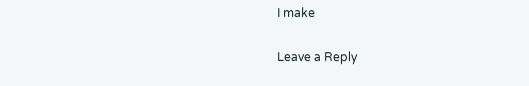I make

Leave a Reply